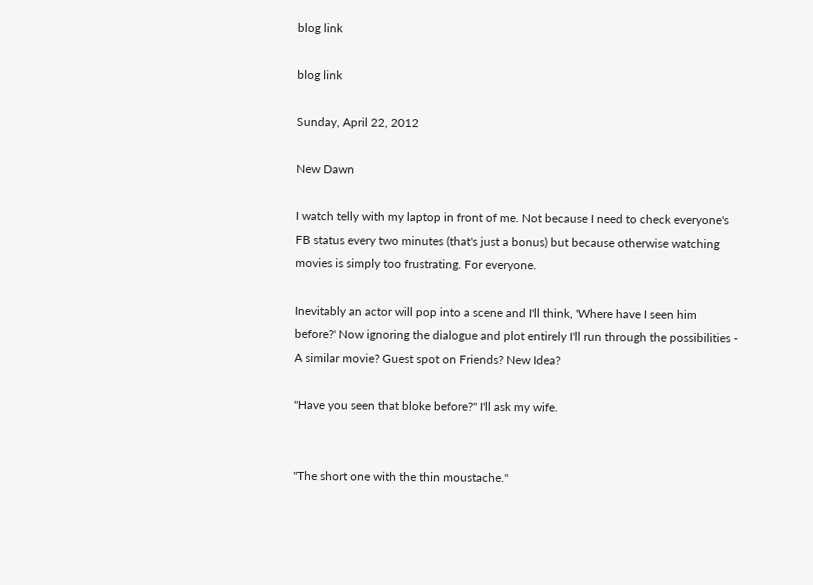blog link

blog link

Sunday, April 22, 2012

New Dawn

I watch telly with my laptop in front of me. Not because I need to check everyone's FB status every two minutes (that's just a bonus) but because otherwise watching movies is simply too frustrating. For everyone.

Inevitably an actor will pop into a scene and I'll think, 'Where have I seen him before?' Now ignoring the dialogue and plot entirely I'll run through the possibilities - A similar movie? Guest spot on Friends? New Idea?

"Have you seen that bloke before?" I'll ask my wife.


"The short one with the thin moustache."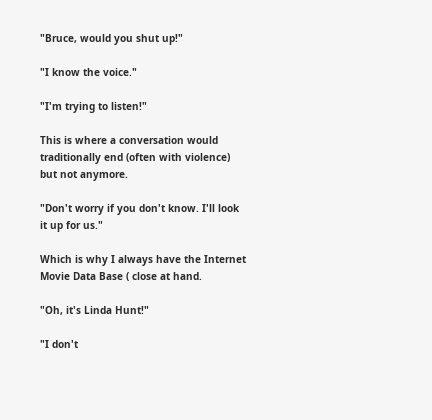"Bruce, would you shut up!"

"I know the voice."

"I'm trying to listen!"

This is where a conversation would traditionally end (often with violence) but not anymore.

"Don't worry if you don't know. I'll look it up for us."

Which is why I always have the Internet Movie Data Base ( close at hand.

"Oh, it's Linda Hunt!"

"I don't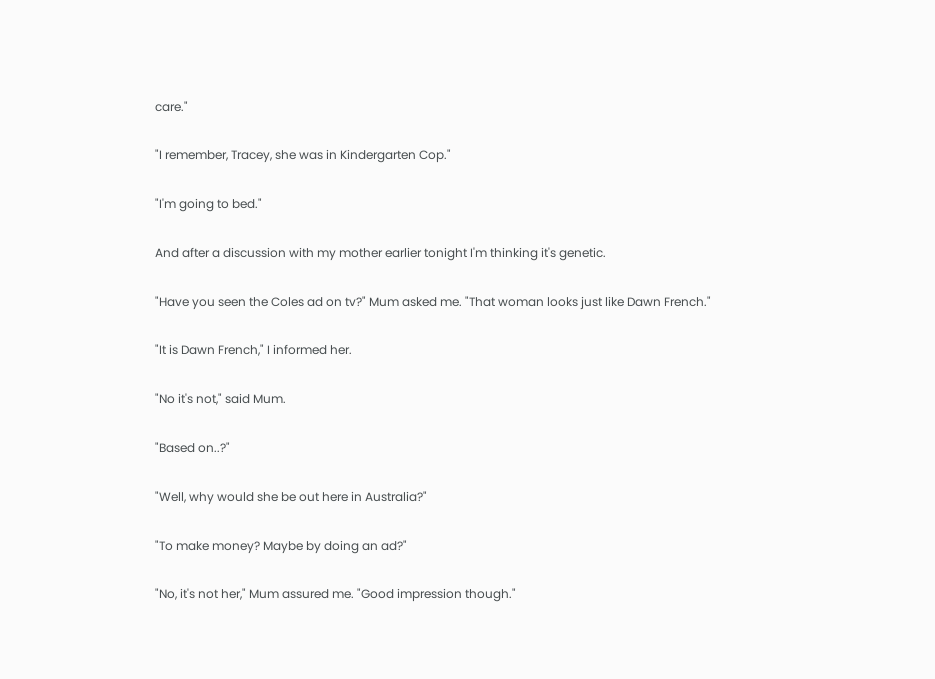care."

"I remember, Tracey, she was in Kindergarten Cop."

"I'm going to bed."

And after a discussion with my mother earlier tonight I'm thinking it's genetic.

"Have you seen the Coles ad on tv?" Mum asked me. "That woman looks just like Dawn French."

"It is Dawn French," I informed her.

"No it's not," said Mum.

"Based on..?"

"Well, why would she be out here in Australia?"

"To make money? Maybe by doing an ad?"

"No, it's not her," Mum assured me. "Good impression though."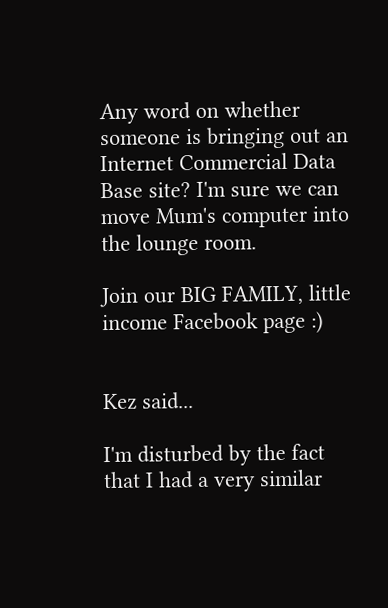Any word on whether someone is bringing out an Internet Commercial Data Base site? I'm sure we can move Mum's computer into the lounge room.

Join our BIG FAMILY, little income Facebook page :)


Kez said...

I'm disturbed by the fact that I had a very similar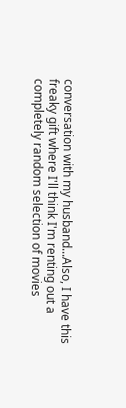conversation with my husband...Also, I have this freaky gift where I'll think I'm renting out a completely random selection of movies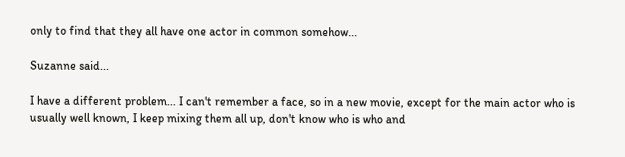only to find that they all have one actor in common somehow...

Suzanne said...

I have a different problem... I can't remember a face, so in a new movie, except for the main actor who is usually well known, I keep mixing them all up, don't know who is who and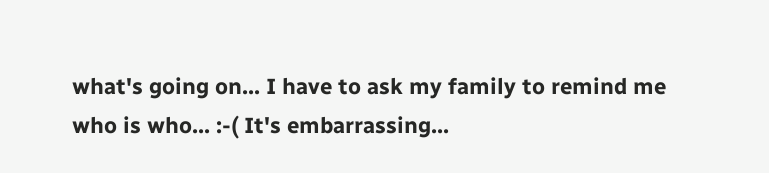what's going on... I have to ask my family to remind me who is who... :-( It's embarrassing...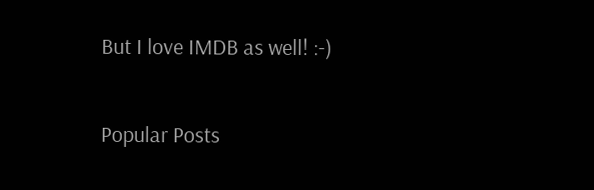But I love IMDB as well! :-)

Popular Posts